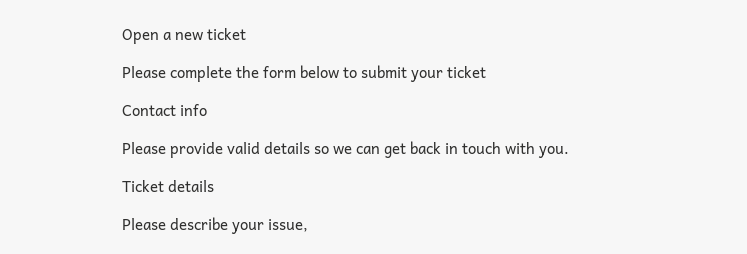Open a new ticket

Please complete the form below to submit your ticket

Contact info

Please provide valid details so we can get back in touch with you.

Ticket details

Please describe your issue,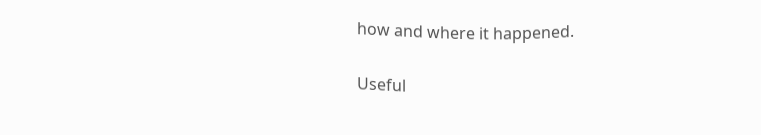how and where it happened.

Useful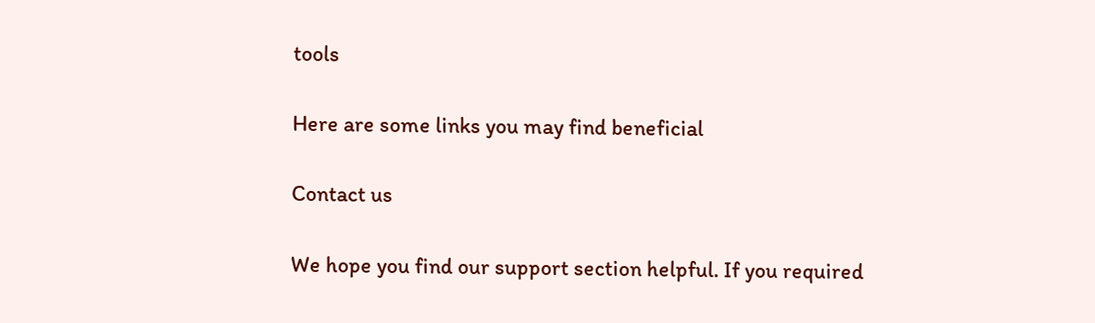tools

Here are some links you may find beneficial

Contact us

We hope you find our support section helpful. If you required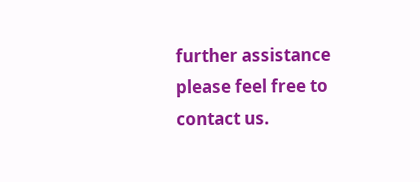further assistance please feel free to contact us.